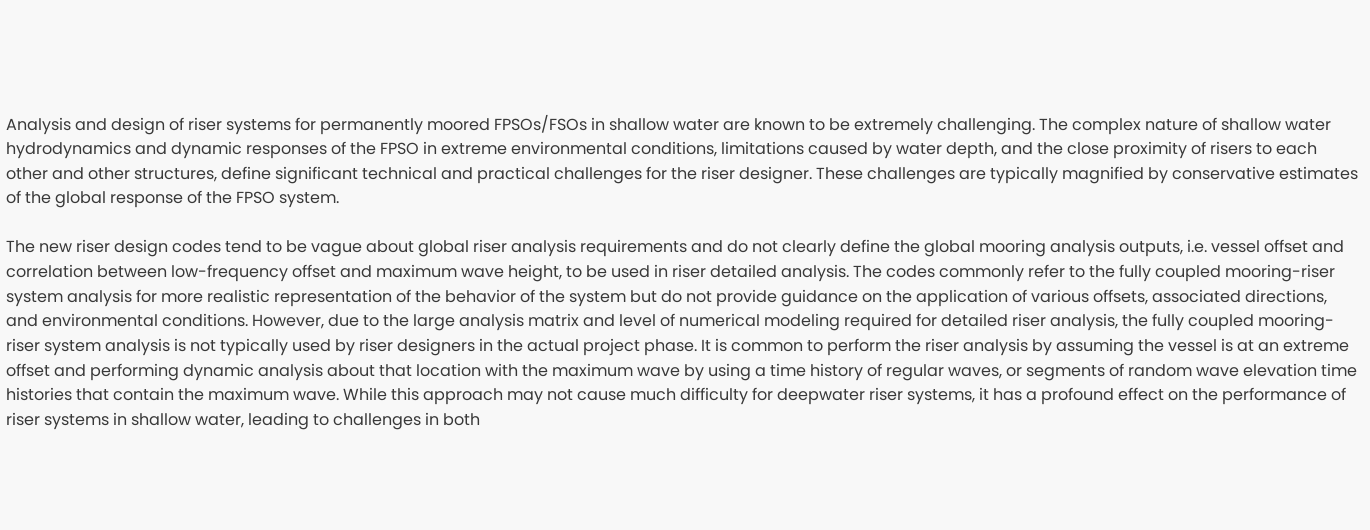Analysis and design of riser systems for permanently moored FPSOs/FSOs in shallow water are known to be extremely challenging. The complex nature of shallow water hydrodynamics and dynamic responses of the FPSO in extreme environmental conditions, limitations caused by water depth, and the close proximity of risers to each other and other structures, define significant technical and practical challenges for the riser designer. These challenges are typically magnified by conservative estimates of the global response of the FPSO system.

The new riser design codes tend to be vague about global riser analysis requirements and do not clearly define the global mooring analysis outputs, i.e. vessel offset and correlation between low-frequency offset and maximum wave height, to be used in riser detailed analysis. The codes commonly refer to the fully coupled mooring-riser system analysis for more realistic representation of the behavior of the system but do not provide guidance on the application of various offsets, associated directions, and environmental conditions. However, due to the large analysis matrix and level of numerical modeling required for detailed riser analysis, the fully coupled mooring-riser system analysis is not typically used by riser designers in the actual project phase. It is common to perform the riser analysis by assuming the vessel is at an extreme offset and performing dynamic analysis about that location with the maximum wave by using a time history of regular waves, or segments of random wave elevation time histories that contain the maximum wave. While this approach may not cause much difficulty for deepwater riser systems, it has a profound effect on the performance of riser systems in shallow water, leading to challenges in both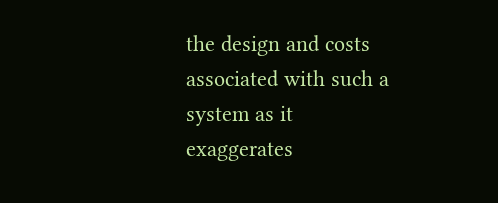the design and costs associated with such a system as it exaggerates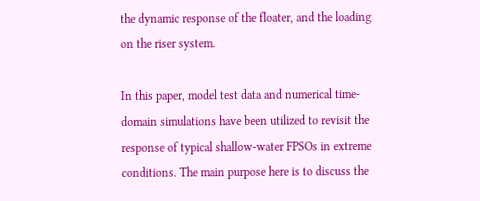the dynamic response of the floater, and the loading on the riser system.

In this paper, model test data and numerical time-domain simulations have been utilized to revisit the response of typical shallow-water FPSOs in extreme conditions. The main purpose here is to discuss the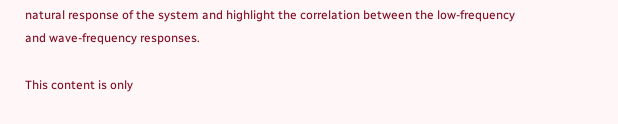natural response of the system and highlight the correlation between the low-frequency and wave-frequency responses.

This content is only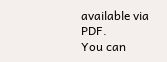available via PDF.
You can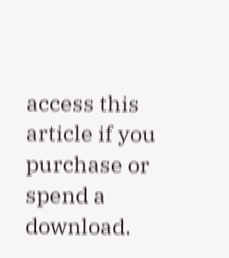access this article if you purchase or spend a download.